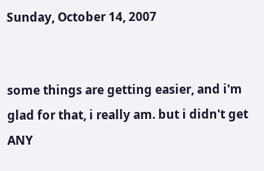Sunday, October 14, 2007


some things are getting easier, and i'm glad for that, i really am. but i didn't get ANY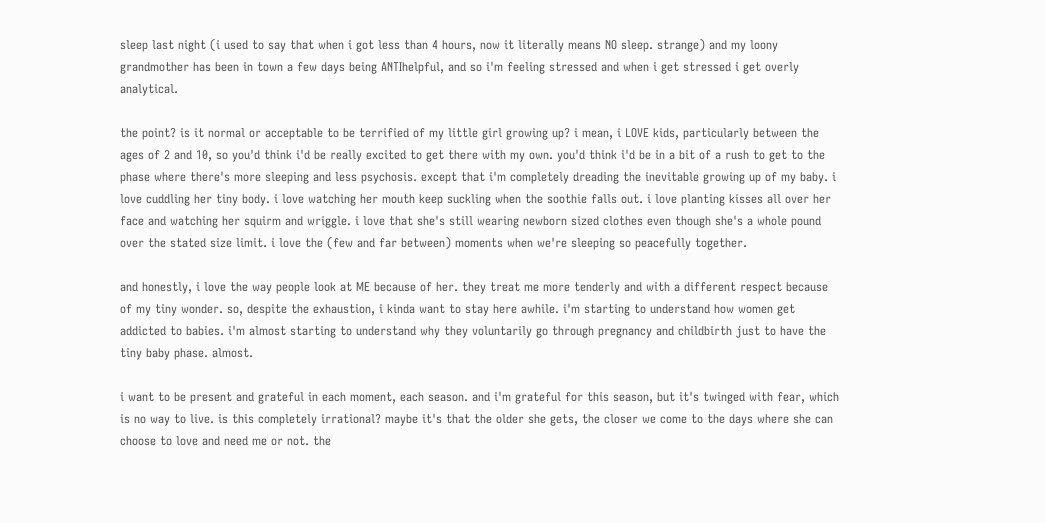sleep last night (i used to say that when i got less than 4 hours, now it literally means NO sleep. strange) and my loony grandmother has been in town a few days being ANTIhelpful, and so i'm feeling stressed and when i get stressed i get overly analytical.

the point? is it normal or acceptable to be terrified of my little girl growing up? i mean, i LOVE kids, particularly between the ages of 2 and 10, so you'd think i'd be really excited to get there with my own. you'd think i'd be in a bit of a rush to get to the phase where there's more sleeping and less psychosis. except that i'm completely dreading the inevitable growing up of my baby. i love cuddling her tiny body. i love watching her mouth keep suckling when the soothie falls out. i love planting kisses all over her face and watching her squirm and wriggle. i love that she's still wearing newborn sized clothes even though she's a whole pound over the stated size limit. i love the (few and far between) moments when we're sleeping so peacefully together.

and honestly, i love the way people look at ME because of her. they treat me more tenderly and with a different respect because of my tiny wonder. so, despite the exhaustion, i kinda want to stay here awhile. i'm starting to understand how women get addicted to babies. i'm almost starting to understand why they voluntarily go through pregnancy and childbirth just to have the tiny baby phase. almost.

i want to be present and grateful in each moment, each season. and i'm grateful for this season, but it's twinged with fear, which is no way to live. is this completely irrational? maybe it's that the older she gets, the closer we come to the days where she can choose to love and need me or not. the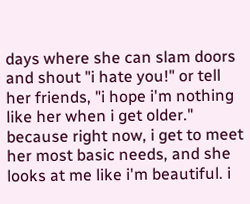days where she can slam doors and shout "i hate you!" or tell her friends, "i hope i'm nothing like her when i get older." because right now, i get to meet her most basic needs, and she looks at me like i'm beautiful. i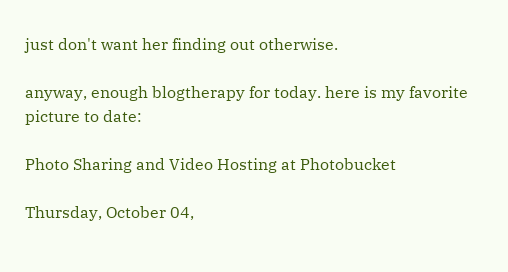just don't want her finding out otherwise.

anyway, enough blogtherapy for today. here is my favorite picture to date:

Photo Sharing and Video Hosting at Photobucket

Thursday, October 04,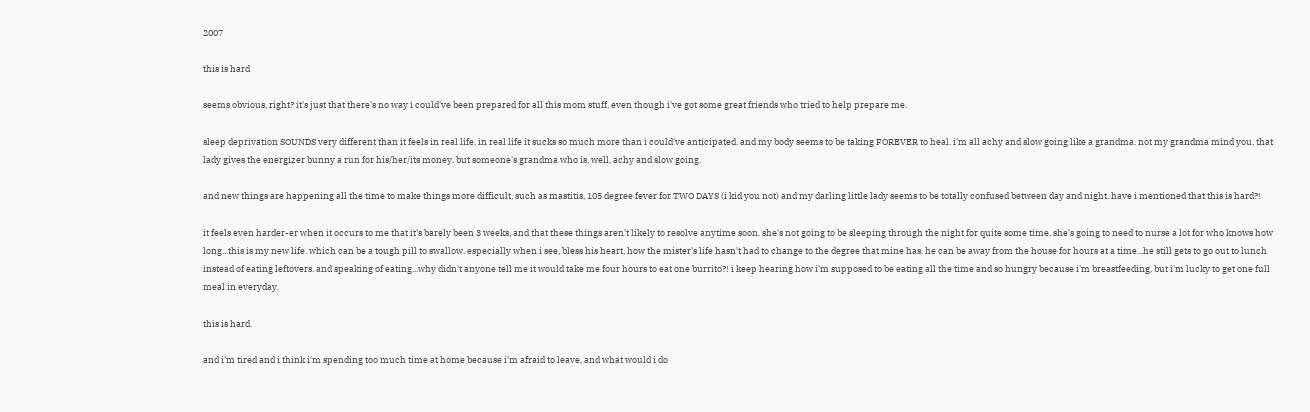2007

this is hard

seems obvious, right? it's just that there's no way i could've been prepared for all this mom stuff, even though i've got some great friends who tried to help prepare me.

sleep deprivation SOUNDS very different than it feels in real life. in real life it sucks so much more than i could've anticipated. and my body seems to be taking FOREVER to heal. i'm all achy and slow going like a grandma. not my grandma mind you, that lady gives the energizer bunny a run for his/her/its money. but someone's grandma who is, well, achy and slow going.

and new things are happening all the time to make things more difficult, such as mastitis, 105 degree fever for TWO DAYS (i kid you not) and my darling little lady seems to be totally confused between day and night. have i mentioned that this is hard?!

it feels even harder-er when it occurs to me that it's barely been 3 weeks, and that these things aren't likely to resolve anytime soon. she's not going to be sleeping through the night for quite some time, she's going to need to nurse a lot for who knows how long...this is my new life. which can be a tough pill to swallow. especially when i see, bless his heart, how the mister's life hasn't had to change to the degree that mine has. he can be away from the house for hours at a time...he still gets to go out to lunch instead of eating leftovers. and speaking of eating...why didn't anyone tell me it would take me four hours to eat one burrito?! i keep hearing how i'm supposed to be eating all the time and so hungry because i'm breastfeeding, but i'm lucky to get one full meal in everyday.

this is hard.

and i'm tired and i think i'm spending too much time at home because i'm afraid to leave, and what would i do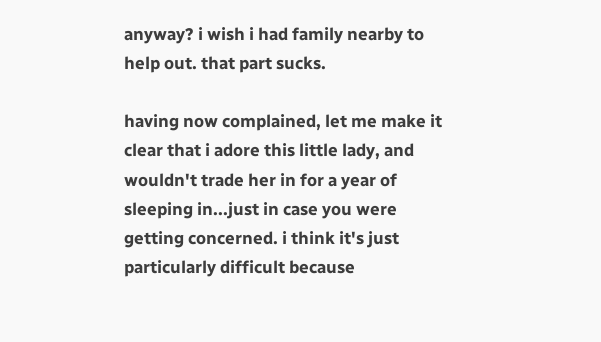anyway? i wish i had family nearby to help out. that part sucks.

having now complained, let me make it clear that i adore this little lady, and wouldn't trade her in for a year of sleeping in...just in case you were getting concerned. i think it's just particularly difficult because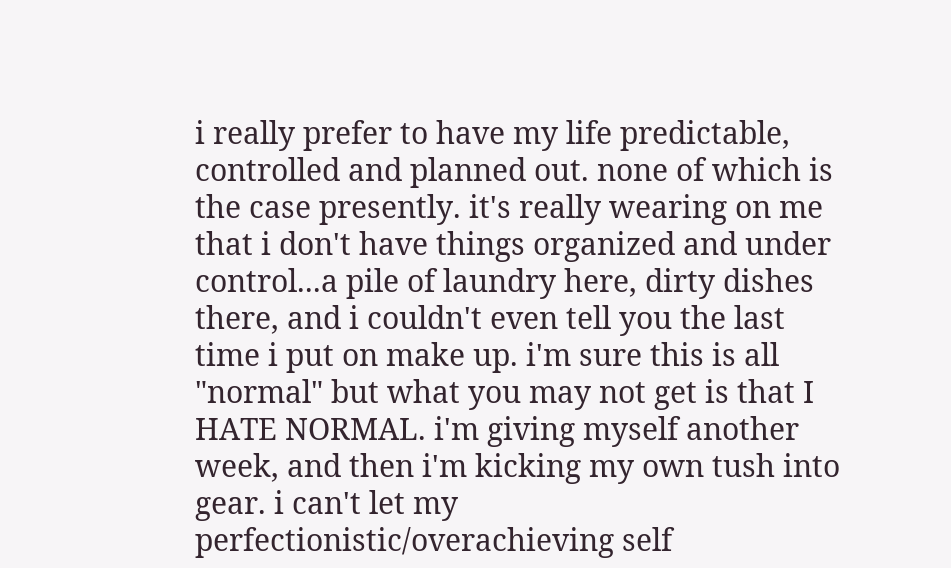i really prefer to have my life predictable, controlled and planned out. none of which is the case presently. it's really wearing on me that i don't have things organized and under control...a pile of laundry here, dirty dishes there, and i couldn't even tell you the last time i put on make up. i'm sure this is all "normal" but what you may not get is that I HATE NORMAL. i'm giving myself another week, and then i'm kicking my own tush into gear. i can't let my perfectionistic/overachieving self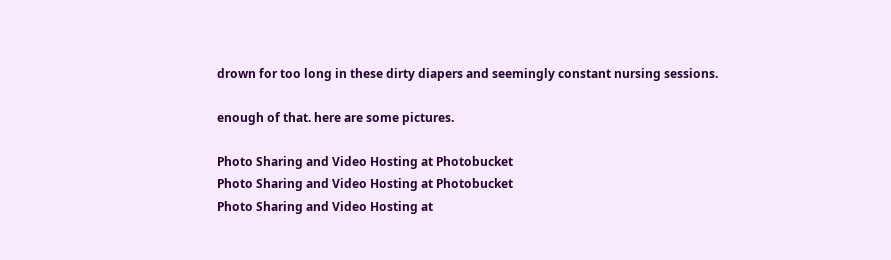drown for too long in these dirty diapers and seemingly constant nursing sessions.

enough of that. here are some pictures.

Photo Sharing and Video Hosting at Photobucket
Photo Sharing and Video Hosting at Photobucket
Photo Sharing and Video Hosting at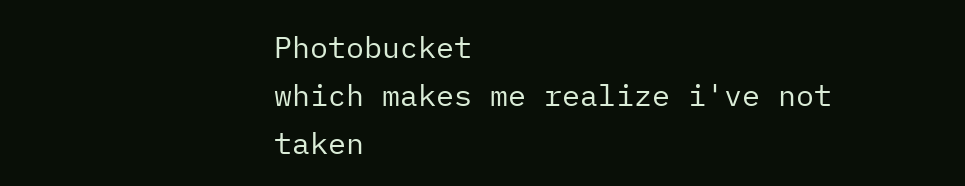Photobucket
which makes me realize i've not taken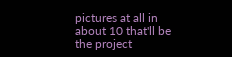pictures at all in about 10 that'll be the project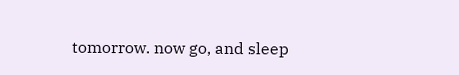tomorrow. now go, and sleep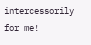intercessorily for me!